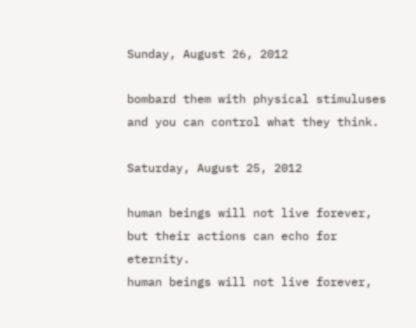Sunday, August 26, 2012

bombard them with physical stimuluses and you can control what they think.

Saturday, August 25, 2012

human beings will not live forever, but their actions can echo for eternity.
human beings will not live forever,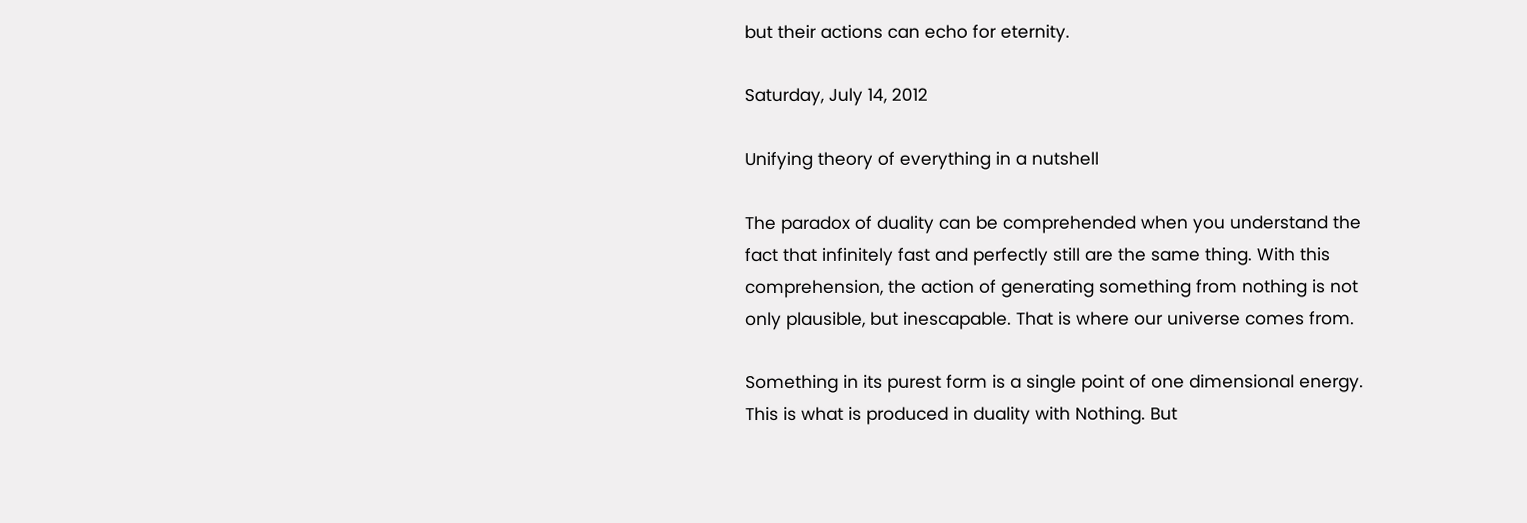but their actions can echo for eternity.

Saturday, July 14, 2012

Unifying theory of everything in a nutshell

The paradox of duality can be comprehended when you understand the fact that infinitely fast and perfectly still are the same thing. With this comprehension, the action of generating something from nothing is not only plausible, but inescapable. That is where our universe comes from.

Something in its purest form is a single point of one dimensional energy. This is what is produced in duality with Nothing. But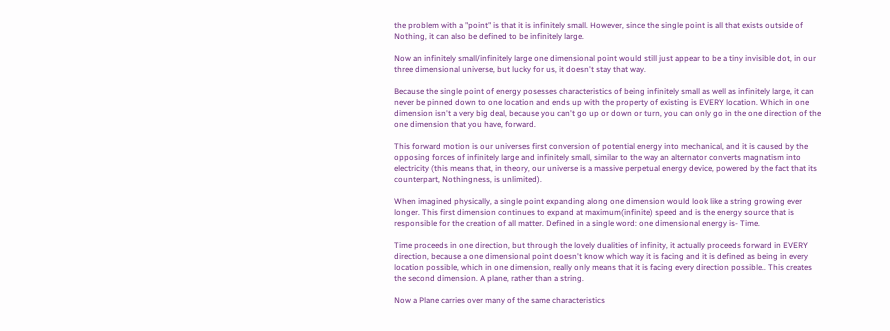the problem with a "point" is that it is infinitely small. However, since the single point is all that exists outside of Nothing, it can also be defined to be infinitely large.

Now an infinitely small/infinitely large one dimensional point would still just appear to be a tiny invisible dot, in our three dimensional universe, but lucky for us, it doesn't stay that way.

Because the single point of energy posesses characteristics of being infinitely small as well as infinitely large, it can never be pinned down to one location and ends up with the property of existing is EVERY location. Which in one dimension isn't a very big deal, because you can't go up or down or turn, you can only go in the one direction of the one dimension that you have, forward.

This forward motion is our universes first conversion of potential energy into mechanical, and it is caused by the opposing forces of infinitely large and infinitely small, similar to the way an alternator converts magnatism into electricity (this means that, in theory, our universe is a massive perpetual energy device, powered by the fact that its counterpart, Nothingness, is unlimited).

When imagined physically, a single point expanding along one dimension would look like a string growing ever longer. This first dimension continues to expand at maximum(infinite) speed and is the energy source that is responsible for the creation of all matter. Defined in a single word: one dimensional energy is- Time.

Time proceeds in one direction, but through the lovely dualities of infinity, it actually proceeds forward in EVERY direction, because a one dimensional point doesn't know which way it is facing and it is defined as being in every location possible, which in one dimension, really only means that it is facing every direction possible.. This creates the second dimension. A plane, rather than a string.

Now a Plane carries over many of the same characteristics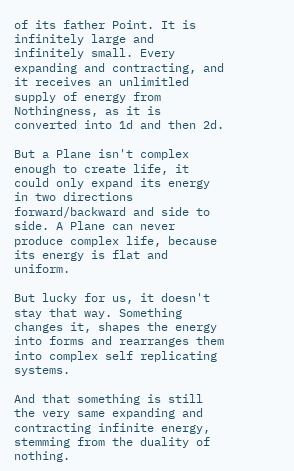of its father Point. It is infinitely large and infinitely small. Every expanding and contracting, and it receives an unlimitled supply of energy from Nothingness, as it is converted into 1d and then 2d.

But a Plane isn't complex enough to create life, it could only expand its energy in two directions forward/backward and side to side. A Plane can never produce complex life, because its energy is flat and uniform.

But lucky for us, it doesn't stay that way. Something changes it, shapes the energy into forms and rearranges them into complex self replicating systems.

And that something is still the very same expanding and contracting infinite energy, stemming from the duality of nothing.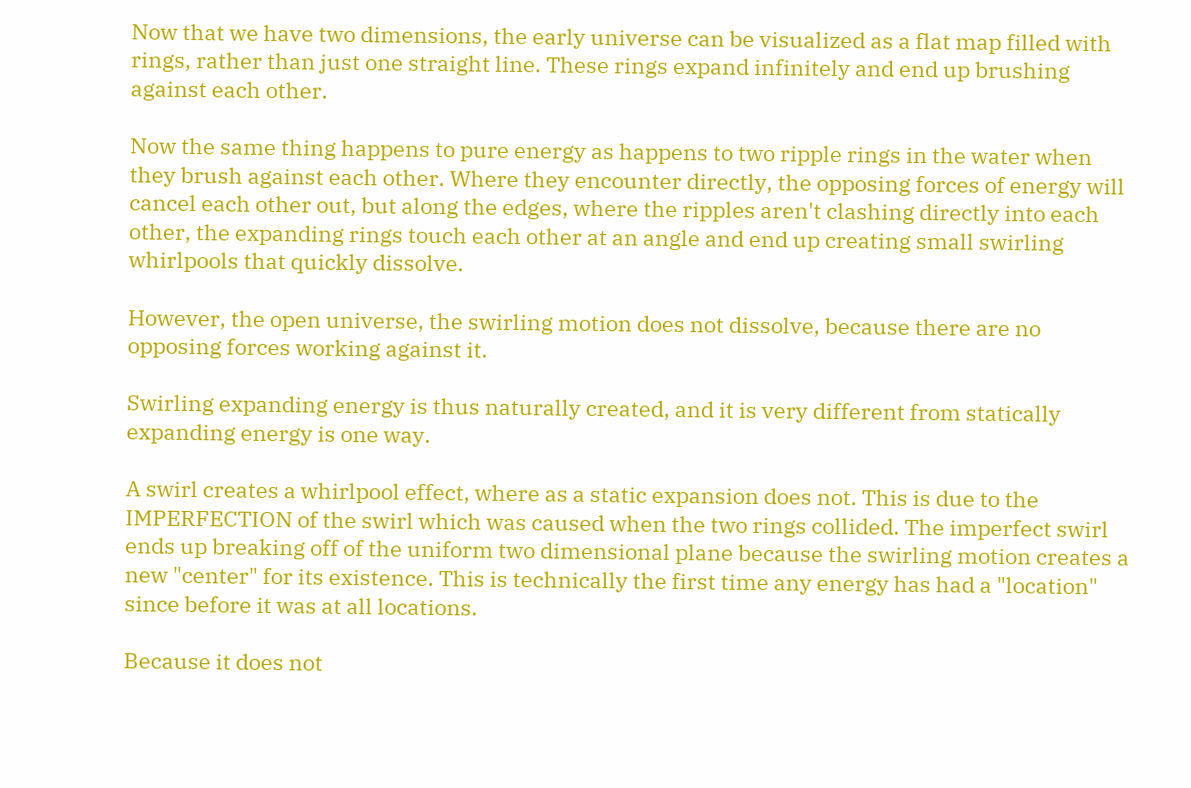Now that we have two dimensions, the early universe can be visualized as a flat map filled with rings, rather than just one straight line. These rings expand infinitely and end up brushing against each other.

Now the same thing happens to pure energy as happens to two ripple rings in the water when they brush against each other. Where they encounter directly, the opposing forces of energy will cancel each other out, but along the edges, where the ripples aren't clashing directly into each other, the expanding rings touch each other at an angle and end up creating small swirling whirlpools that quickly dissolve.

However, the open universe, the swirling motion does not dissolve, because there are no opposing forces working against it.

Swirling expanding energy is thus naturally created, and it is very different from statically expanding energy is one way.

A swirl creates a whirlpool effect, where as a static expansion does not. This is due to the IMPERFECTION of the swirl which was caused when the two rings collided. The imperfect swirl ends up breaking off of the uniform two dimensional plane because the swirling motion creates a new "center" for its existence. This is technically the first time any energy has had a "location" since before it was at all locations.

Because it does not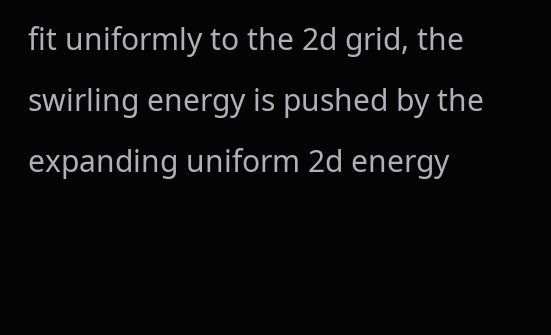fit uniformly to the 2d grid, the swirling energy is pushed by the expanding uniform 2d energy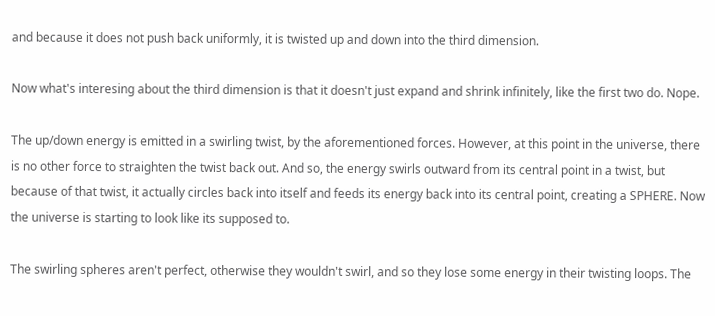and because it does not push back uniformly, it is twisted up and down into the third dimension.

Now what's interesing about the third dimension is that it doesn't just expand and shrink infinitely, like the first two do. Nope.

The up/down energy is emitted in a swirling twist, by the aforementioned forces. However, at this point in the universe, there is no other force to straighten the twist back out. And so, the energy swirls outward from its central point in a twist, but because of that twist, it actually circles back into itself and feeds its energy back into its central point, creating a SPHERE. Now the universe is starting to look like its supposed to.

The swirling spheres aren't perfect, otherwise they wouldn't swirl, and so they lose some energy in their twisting loops. The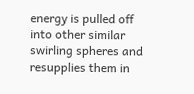energy is pulled off into other similar swirling spheres and resupplies them in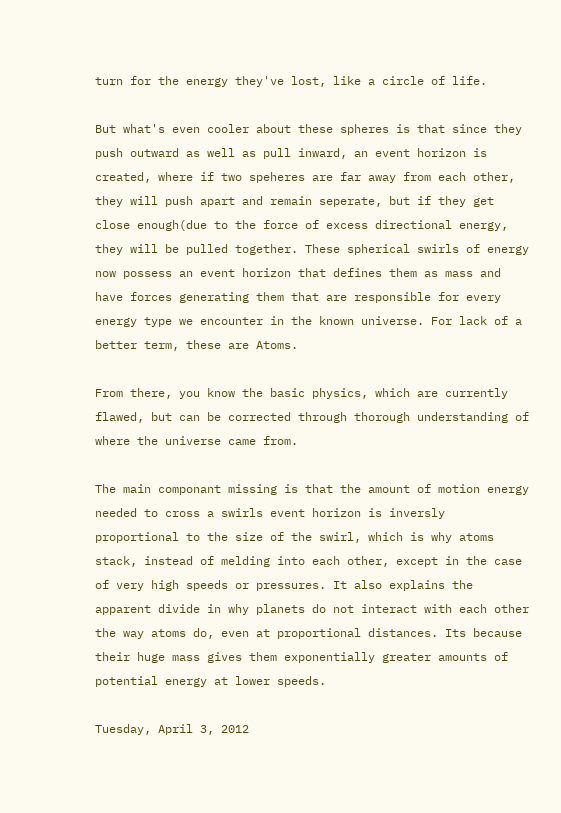turn for the energy they've lost, like a circle of life.

But what's even cooler about these spheres is that since they push outward as well as pull inward, an event horizon is created, where if two speheres are far away from each other, they will push apart and remain seperate, but if they get close enough(due to the force of excess directional energy, they will be pulled together. These spherical swirls of energy now possess an event horizon that defines them as mass and have forces generating them that are responsible for every energy type we encounter in the known universe. For lack of a better term, these are Atoms.

From there, you know the basic physics, which are currently flawed, but can be corrected through thorough understanding of where the universe came from.

The main componant missing is that the amount of motion energy needed to cross a swirls event horizon is inversly proportional to the size of the swirl, which is why atoms stack, instead of melding into each other, except in the case of very high speeds or pressures. It also explains the apparent divide in why planets do not interact with each other the way atoms do, even at proportional distances. Its because their huge mass gives them exponentially greater amounts of potential energy at lower speeds.

Tuesday, April 3, 2012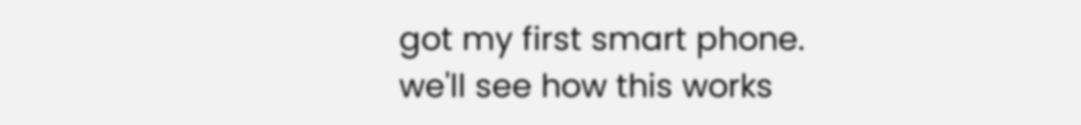got my first smart phone.  we'll see how this works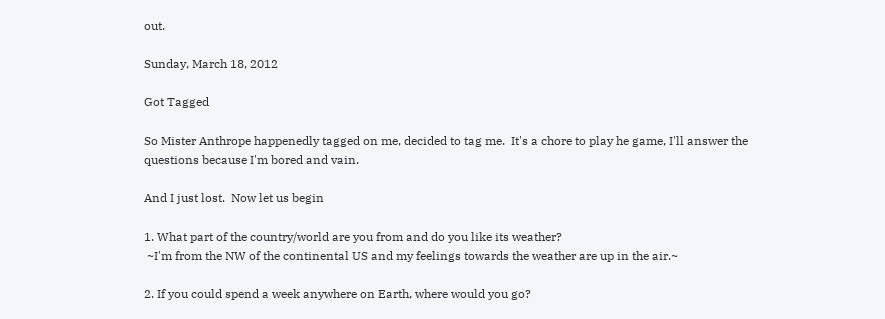out.

Sunday, March 18, 2012

Got Tagged

So Mister Anthrope happenedly tagged on me, decided to tag me.  It's a chore to play he game, I'll answer the questions because I'm bored and vain.

And I just lost.  Now let us begin

1. What part of the country/world are you from and do you like its weather?
 ~I'm from the NW of the continental US and my feelings towards the weather are up in the air.~

2. If you could spend a week anywhere on Earth, where would you go?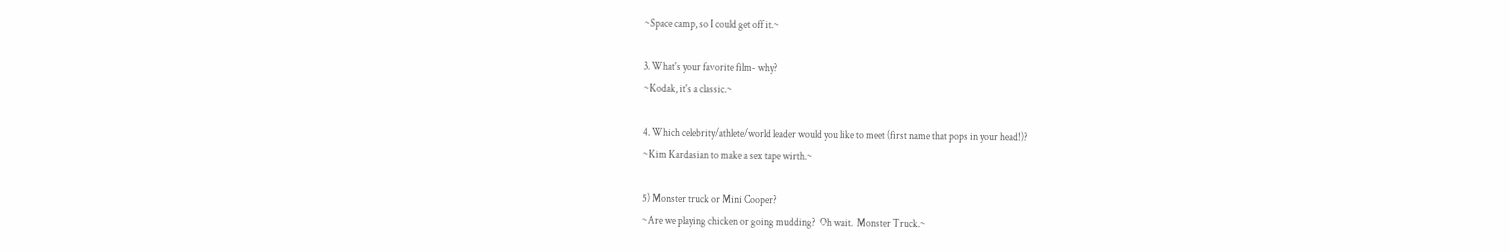~Space camp, so I could get off it.~

3. What's your favorite film- why?
~Kodak, it's a classic.~

4. Which celebrity/athlete/world leader would you like to meet (first name that pops in your head!)?
~Kim Kardasian to make a sex tape wirth.~

5) Monster truck or Mini Cooper?
~Are we playing chicken or going mudding?  Oh wait.  Monster Truck.~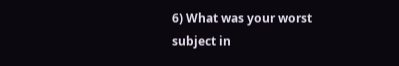6) What was your worst subject in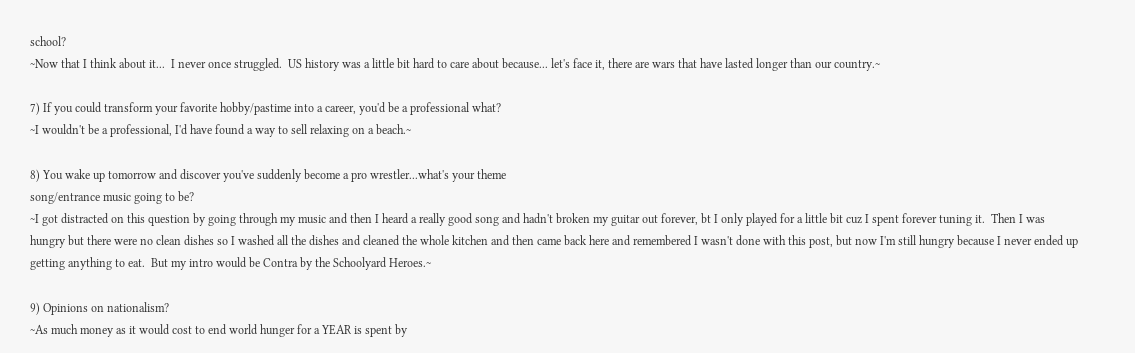school?
~Now that I think about it...  I never once struggled.  US history was a little bit hard to care about because... let's face it, there are wars that have lasted longer than our country.~

7) If you could transform your favorite hobby/pastime into a career, you'd be a professional what?
~I wouldn't be a professional, I'd have found a way to sell relaxing on a beach.~

8) You wake up tomorrow and discover you've suddenly become a pro wrestler...what's your theme
song/entrance music going to be?
~I got distracted on this question by going through my music and then I heard a really good song and hadn't broken my guitar out forever, bt I only played for a little bit cuz I spent forever tuning it.  Then I was hungry but there were no clean dishes so I washed all the dishes and cleaned the whole kitchen and then came back here and remembered I wasn't done with this post, but now I'm still hungry because I never ended up getting anything to eat.  But my intro would be Contra by the Schoolyard Heroes.~

9) Opinions on nationalism?
~As much money as it would cost to end world hunger for a YEAR is spent by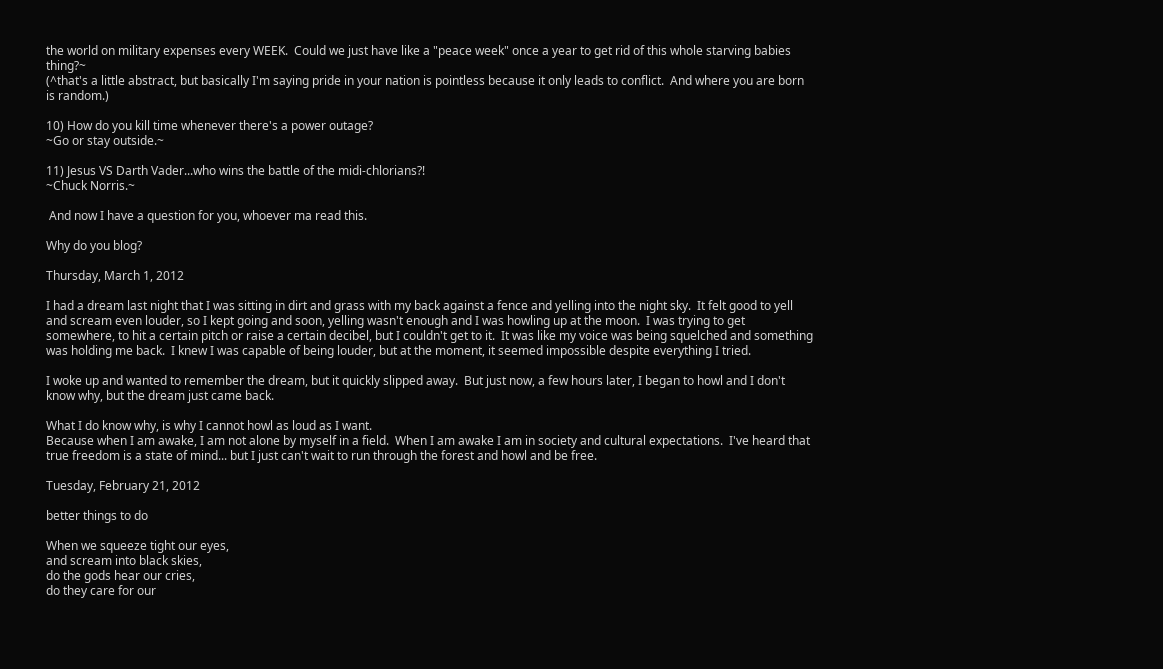the world on military expenses every WEEK.  Could we just have like a "peace week" once a year to get rid of this whole starving babies thing?~
(^that's a little abstract, but basically I'm saying pride in your nation is pointless because it only leads to conflict.  And where you are born is random.)

10) How do you kill time whenever there's a power outage?
~Go or stay outside.~

11) Jesus VS Darth Vader...who wins the battle of the midi-chlorians?!
~Chuck Norris.~

 And now I have a question for you, whoever ma read this.

Why do you blog?

Thursday, March 1, 2012

I had a dream last night that I was sitting in dirt and grass with my back against a fence and yelling into the night sky.  It felt good to yell and scream even louder, so I kept going and soon, yelling wasn't enough and I was howling up at the moon.  I was trying to get somewhere, to hit a certain pitch or raise a certain decibel, but I couldn't get to it.  It was like my voice was being squelched and something was holding me back.  I knew I was capable of being louder, but at the moment, it seemed impossible despite everything I tried.

I woke up and wanted to remember the dream, but it quickly slipped away.  But just now, a few hours later, I began to howl and I don't know why, but the dream just came back.

What I do know why, is why I cannot howl as loud as I want.
Because when I am awake, I am not alone by myself in a field.  When I am awake I am in society and cultural expectations.  I've heard that true freedom is a state of mind... but I just can't wait to run through the forest and howl and be free.

Tuesday, February 21, 2012

better things to do

When we squeeze tight our eyes,
and scream into black skies,
do the gods hear our cries,
do they care for our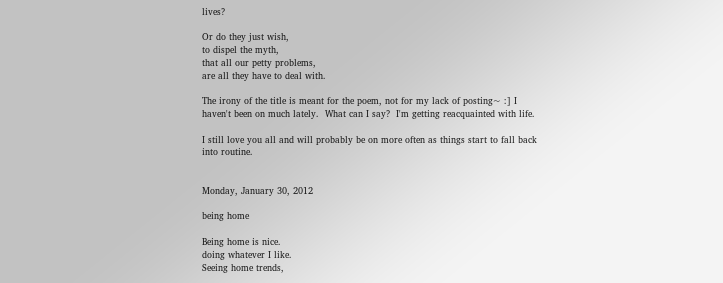lives?

Or do they just wish,
to dispel the myth,
that all our petty problems,
are all they have to deal with.

The irony of the title is meant for the poem, not for my lack of posting~ :] I haven't been on much lately.  What can I say?  I'm getting reacquainted with life.

I still love you all and will probably be on more often as things start to fall back into routine.


Monday, January 30, 2012

being home

Being home is nice.
doing whatever I like.
Seeing home trends,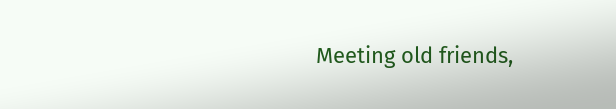Meeting old friends,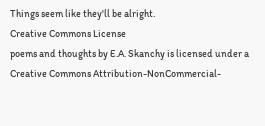Things seem like they'll be alright.
Creative Commons License
poems and thoughts by E.A. Skanchy is licensed under a Creative Commons Attribution-NonCommercial-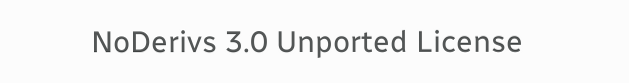NoDerivs 3.0 Unported License